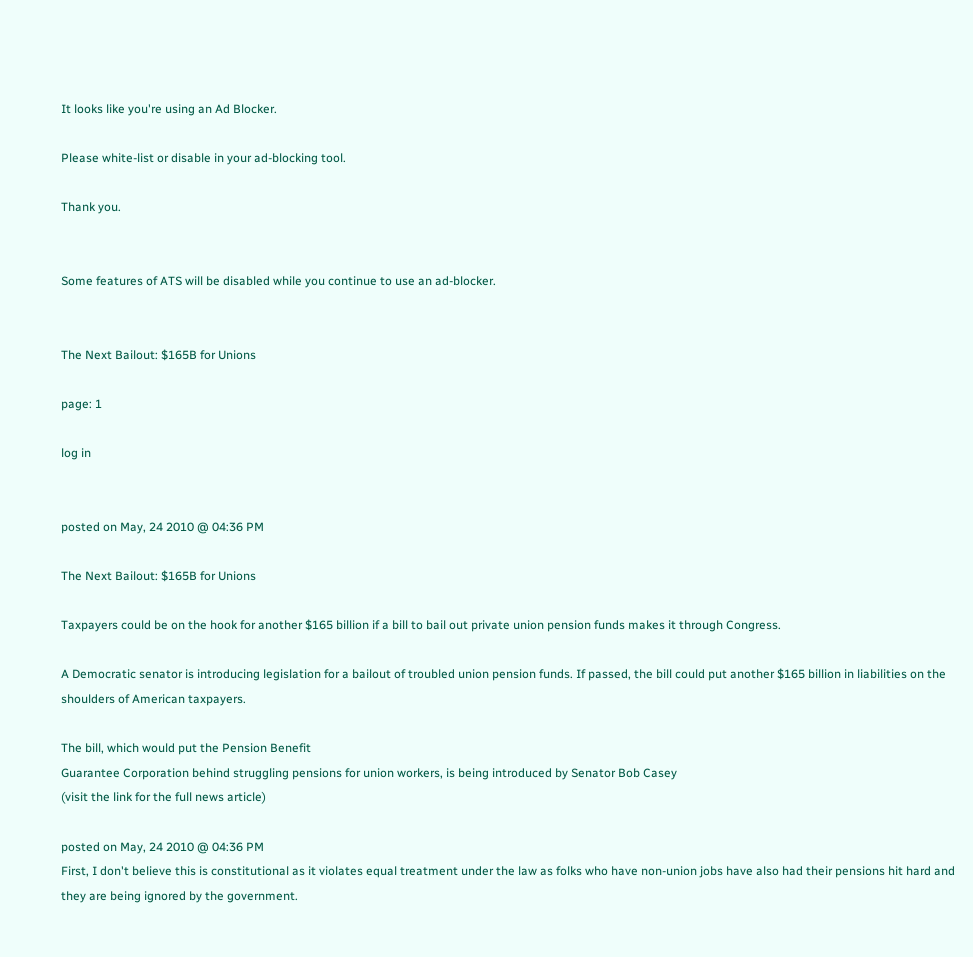It looks like you're using an Ad Blocker.

Please white-list or disable in your ad-blocking tool.

Thank you.


Some features of ATS will be disabled while you continue to use an ad-blocker.


The Next Bailout: $165B for Unions

page: 1

log in


posted on May, 24 2010 @ 04:36 PM

The Next Bailout: $165B for Unions

Taxpayers could be on the hook for another $165 billion if a bill to bail out private union pension funds makes it through Congress.

A Democratic senator is introducing legislation for a bailout of troubled union pension funds. If passed, the bill could put another $165 billion in liabilities on the shoulders of American taxpayers.

The bill, which would put the Pension Benefit
Guarantee Corporation behind struggling pensions for union workers, is being introduced by Senator Bob Casey
(visit the link for the full news article)

posted on May, 24 2010 @ 04:36 PM
First, I don't believe this is constitutional as it violates equal treatment under the law as folks who have non-union jobs have also had their pensions hit hard and they are being ignored by the government.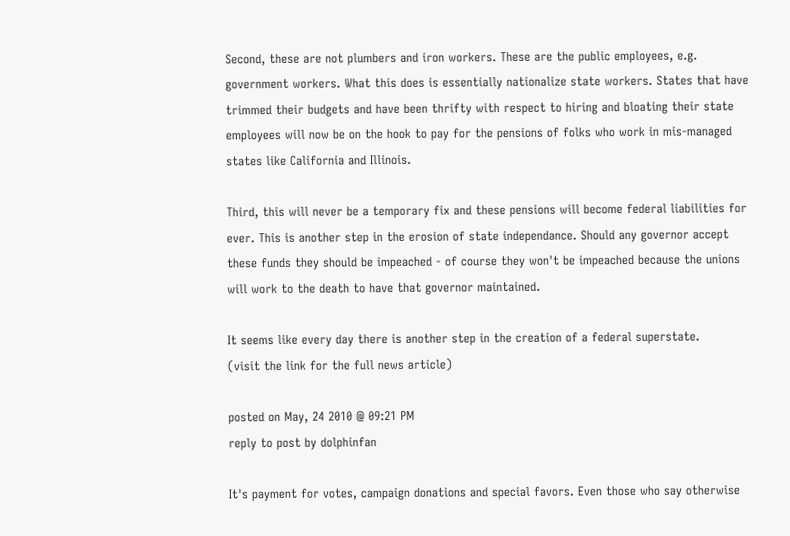Second, these are not plumbers and iron workers. These are the public employees, e.g. government workers. What this does is essentially nationalize state workers. States that have trimmed their budgets and have been thrifty with respect to hiring and bloating their state employees will now be on the hook to pay for the pensions of folks who work in mis-managed states like California and Illinois.

Third, this will never be a temporary fix and these pensions will become federal liabilities for ever. This is another step in the erosion of state independance. Should any governor accept these funds they should be impeached - of course they won't be impeached because the unions will work to the death to have that governor maintained.

It seems like every day there is another step in the creation of a federal superstate.
(visit the link for the full news article)

posted on May, 24 2010 @ 09:21 PM
reply to post by dolphinfan

It's payment for votes, campaign donations and special favors. Even those who say otherwise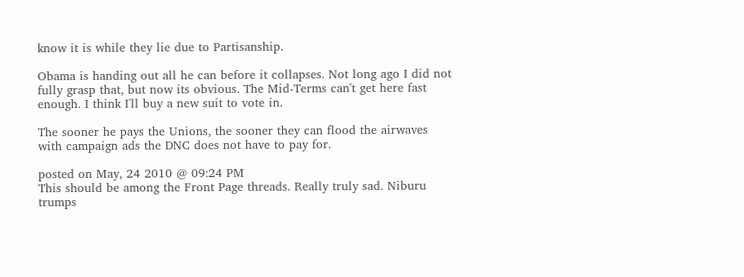know it is while they lie due to Partisanship.

Obama is handing out all he can before it collapses. Not long ago I did not fully grasp that, but now its obvious. The Mid-Terms can't get here fast enough. I think I'll buy a new suit to vote in.

The sooner he pays the Unions, the sooner they can flood the airwaves with campaign ads the DNC does not have to pay for.

posted on May, 24 2010 @ 09:24 PM
This should be among the Front Page threads. Really truly sad. Niburu trumps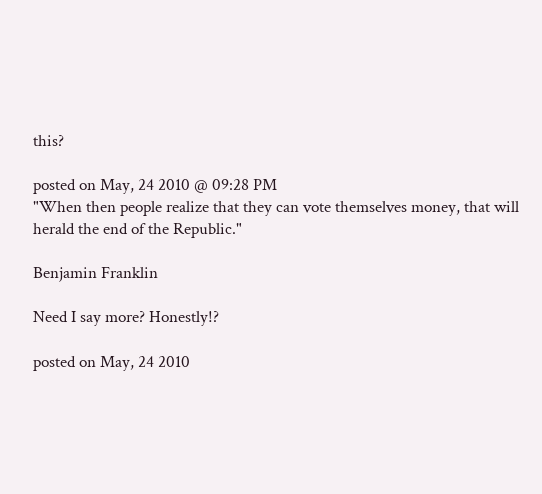this?

posted on May, 24 2010 @ 09:28 PM
"When then people realize that they can vote themselves money, that will herald the end of the Republic."

Benjamin Franklin

Need I say more? Honestly!?

posted on May, 24 2010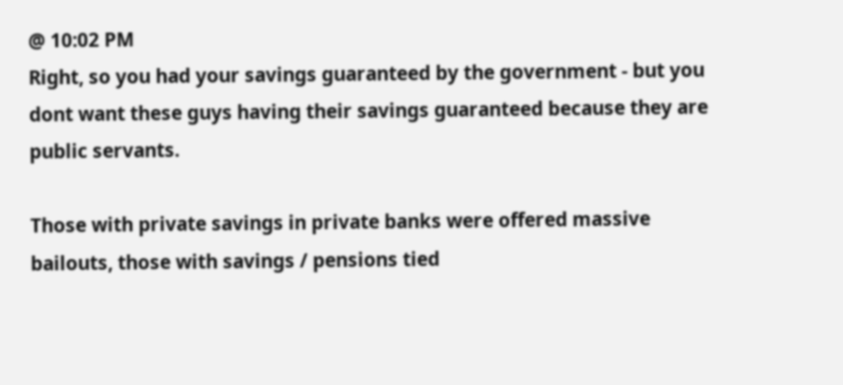@ 10:02 PM
Right, so you had your savings guaranteed by the government - but you dont want these guys having their savings guaranteed because they are public servants.

Those with private savings in private banks were offered massive bailouts, those with savings / pensions tied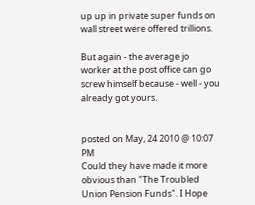up up in private super funds on wall street were offered trillions.

But again - the average jo worker at the post office can go screw himself because - well - you already got yours.


posted on May, 24 2010 @ 10:07 PM
Could they have made it more obvious than "The Troubled Union Pension Funds". I Hope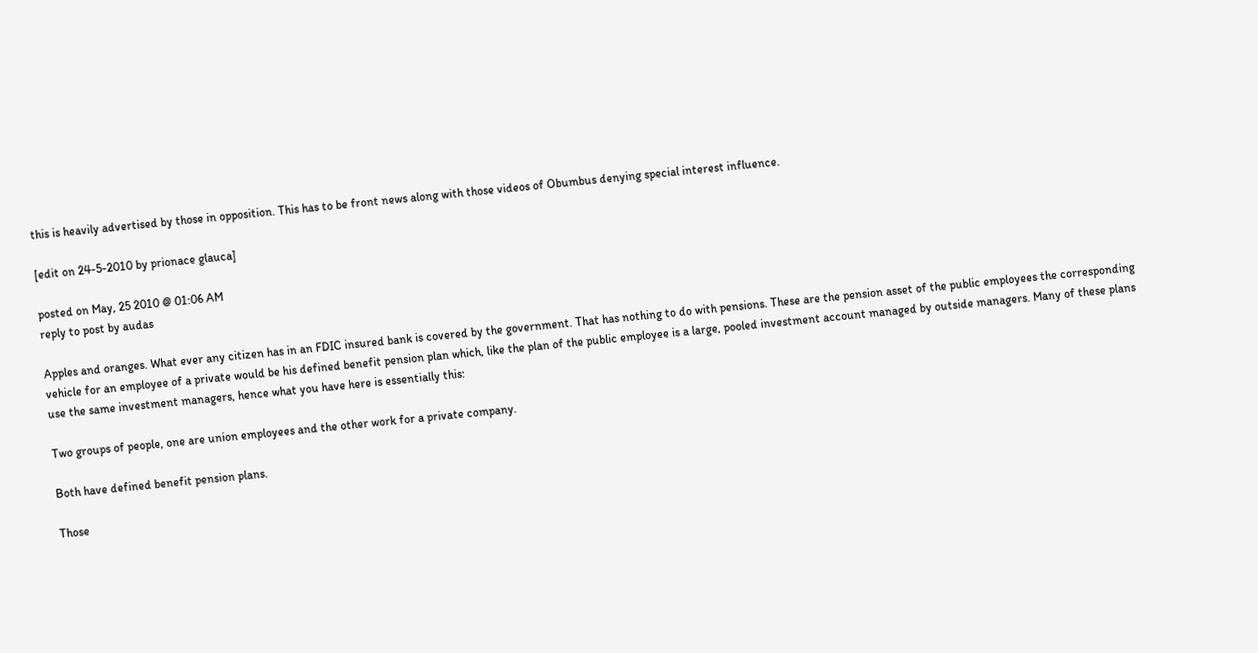this is heavily advertised by those in opposition. This has to be front news along with those videos of Obumbus denying special interest influence.

[edit on 24-5-2010 by prionace glauca]

posted on May, 25 2010 @ 01:06 AM
reply to post by audas

Apples and oranges. What ever any citizen has in an FDIC insured bank is covered by the government. That has nothing to do with pensions. These are the pension asset of the public employees the corresponding vehicle for an employee of a private would be his defined benefit pension plan which, like the plan of the public employee is a large, pooled investment account managed by outside managers. Many of these plans use the same investment managers, hence what you have here is essentially this:

Two groups of people, one are union employees and the other work for a private company.

Both have defined benefit pension plans.

Those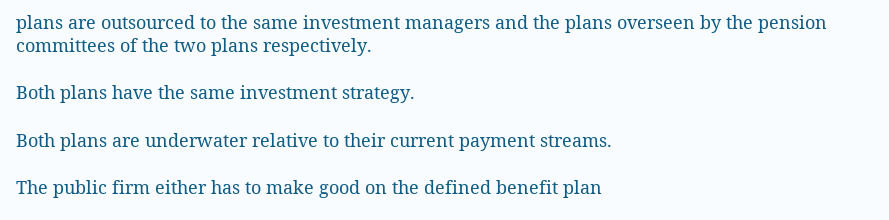plans are outsourced to the same investment managers and the plans overseen by the pension committees of the two plans respectively.

Both plans have the same investment strategy.

Both plans are underwater relative to their current payment streams.

The public firm either has to make good on the defined benefit plan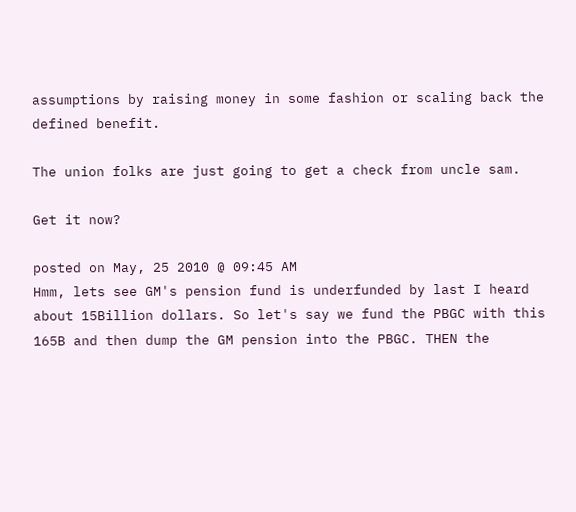assumptions by raising money in some fashion or scaling back the defined benefit.

The union folks are just going to get a check from uncle sam.

Get it now?

posted on May, 25 2010 @ 09:45 AM
Hmm, lets see GM's pension fund is underfunded by last I heard about 15Billion dollars. So let's say we fund the PBGC with this 165B and then dump the GM pension into the PBGC. THEN the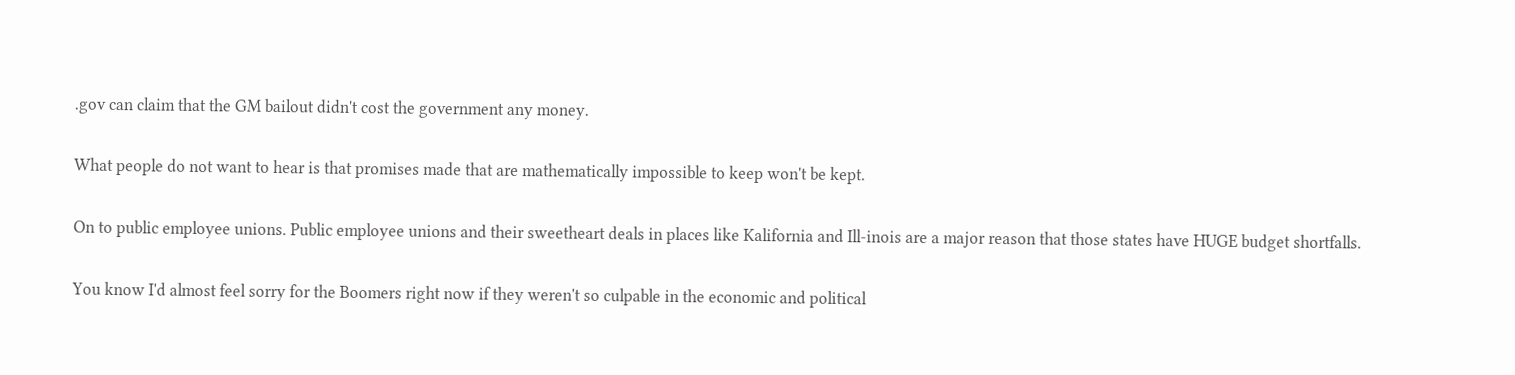.gov can claim that the GM bailout didn't cost the government any money.

What people do not want to hear is that promises made that are mathematically impossible to keep won't be kept.

On to public employee unions. Public employee unions and their sweetheart deals in places like Kalifornia and Ill-inois are a major reason that those states have HUGE budget shortfalls.

You know I'd almost feel sorry for the Boomers right now if they weren't so culpable in the economic and political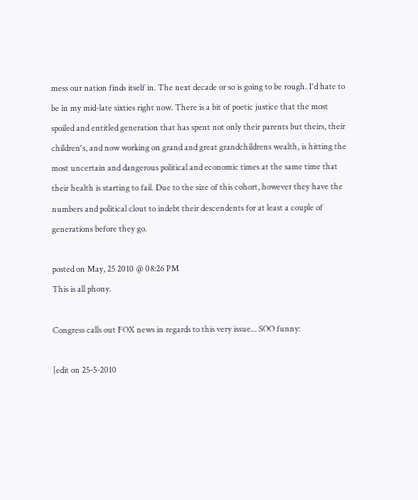mess our nation finds itself in. The next decade or so is going to be rough. I'd hate to be in my mid-late sixties right now. There is a bit of poetic justice that the most spoiled and entitled generation that has spent not only their parents but theirs, their children's, and now working on grand and great grandchildrens wealth, is hitting the most uncertain and dangerous political and economic times at the same time that their health is starting to fail. Due to the size of this cohort, however they have the numbers and political clout to indebt their descendents for at least a couple of generations before they go.

posted on May, 25 2010 @ 08:26 PM
This is all phony.

Congress calls out FOX news in regards to this very issue... SOO funny:

[edit on 25-5-2010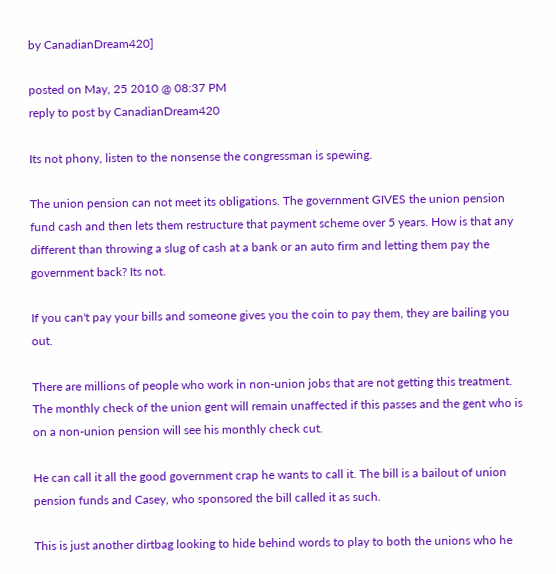by CanadianDream420]

posted on May, 25 2010 @ 08:37 PM
reply to post by CanadianDream420

Its not phony, listen to the nonsense the congressman is spewing.

The union pension can not meet its obligations. The government GIVES the union pension fund cash and then lets them restructure that payment scheme over 5 years. How is that any different than throwing a slug of cash at a bank or an auto firm and letting them pay the government back? Its not.

If you can't pay your bills and someone gives you the coin to pay them, they are bailing you out.

There are millions of people who work in non-union jobs that are not getting this treatment. The monthly check of the union gent will remain unaffected if this passes and the gent who is on a non-union pension will see his monthly check cut.

He can call it all the good government crap he wants to call it. The bill is a bailout of union pension funds and Casey, who sponsored the bill called it as such.

This is just another dirtbag looking to hide behind words to play to both the unions who he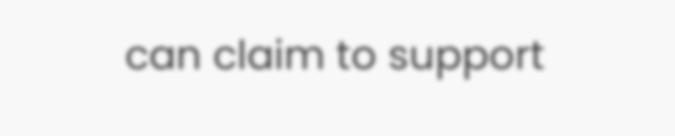can claim to support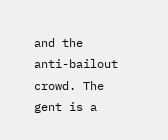and the anti-bailout crowd. The gent is a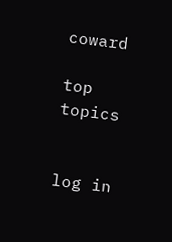coward

top topics


log in